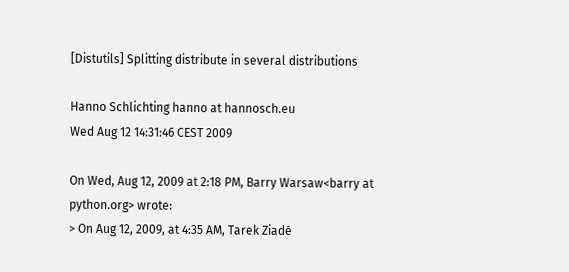[Distutils] Splitting distribute in several distributions

Hanno Schlichting hanno at hannosch.eu
Wed Aug 12 14:31:46 CEST 2009

On Wed, Aug 12, 2009 at 2:18 PM, Barry Warsaw<barry at python.org> wrote:
> On Aug 12, 2009, at 4:35 AM, Tarek Ziadé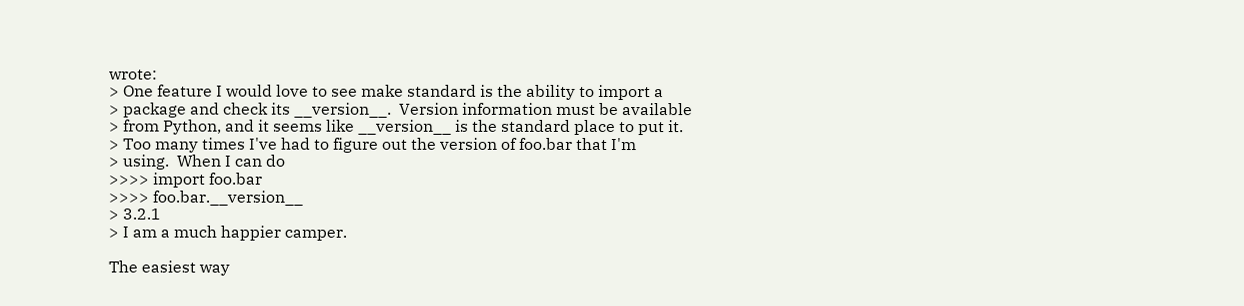wrote:
> One feature I would love to see make standard is the ability to import a
> package and check its __version__.  Version information must be available
> from Python, and it seems like __version__ is the standard place to put it.
> Too many times I've had to figure out the version of foo.bar that I'm
> using.  When I can do
>>>> import foo.bar
>>>> foo.bar.__version__
> 3.2.1
> I am a much happier camper.

The easiest way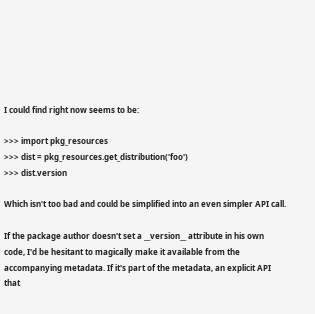I could find right now seems to be:

>>> import pkg_resources
>>> dist = pkg_resources.get_distribution('foo')
>>> dist.version

Which isn't too bad and could be simplified into an even simpler API call.

If the package author doesn't set a __version__ attribute in his own
code, I'd be hesitant to magically make it available from the
accompanying metadata. If it's part of the metadata, an explicit API
that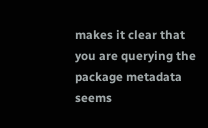makes it clear that you are querying the package metadata seems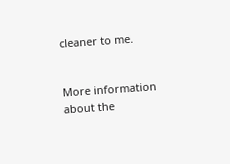cleaner to me.


More information about the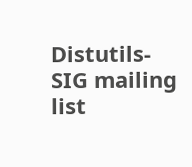Distutils-SIG mailing list